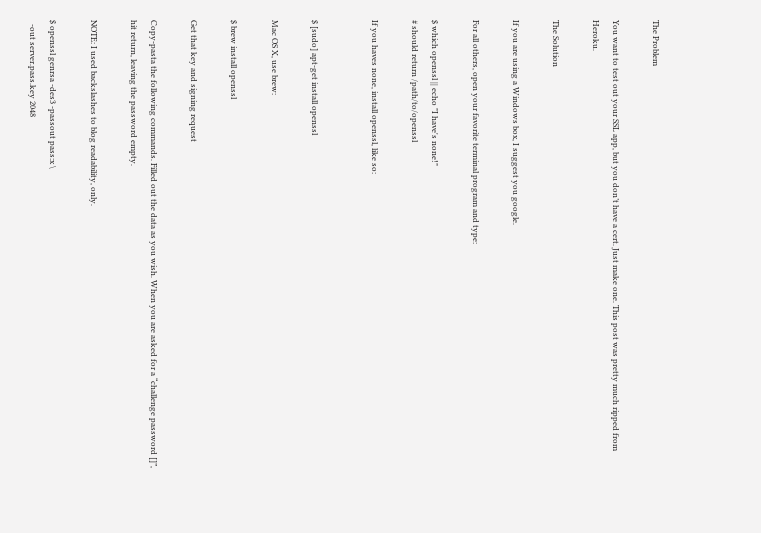The Problem

You want to test out your SSL app, but you don’t have a cert. Just make one. This post was pretty much ripped from Heroku.

The Solution

If you are using a Windows box, I suggest you google.

For all others, open your favorite terminal program and type:

$ which openssl || echo "I have's none!"
# should return /path/to/openssl

If you haves none, install openssl, like so:


$ [sudo] apt-get install openssl

Mac OS X, use brew:

$ brew install openssl

Get that key and signing request

Copy-pasta the following commands. Filled out the data as you wish. When you are asked for a “challenge password []”, hit return, leaving the password empty.

NOTE: I used backslashes to blog readability, only.

$ openssl genrsa -des3 -passout pass:x \
  -out server.pass.key 2048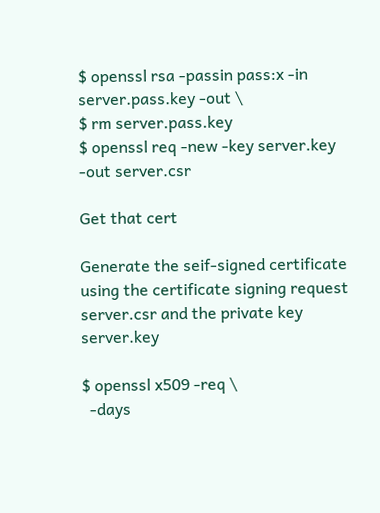$ openssl rsa -passin pass:x -in server.pass.key -out \
$ rm server.pass.key
$ openssl req -new -key server.key -out server.csr

Get that cert

Generate the seif-signed certificate using the certificate signing request server.csr and the private key server.key

$ openssl x509 -req \
  -days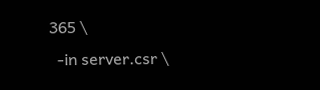365 \
  -in server.csr \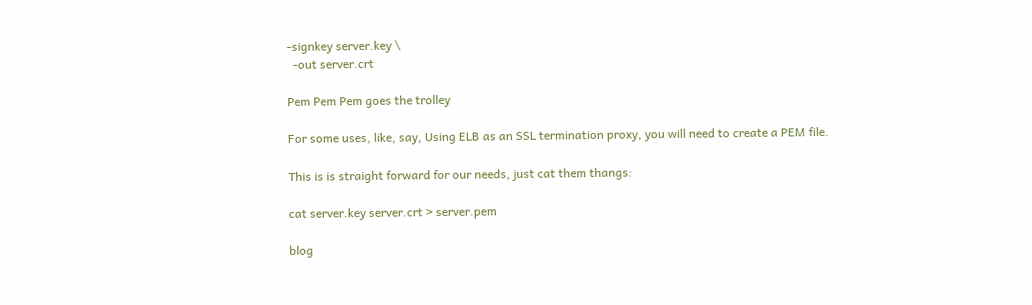-signkey server.key \
  -out server.crt

Pem Pem Pem goes the trolley

For some uses, like, say, Using ELB as an SSL termination proxy, you will need to create a PEM file.

This is is straight forward for our needs, just cat them thangs:

cat server.key server.crt > server.pem

blog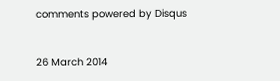comments powered by Disqus


26 March 2014